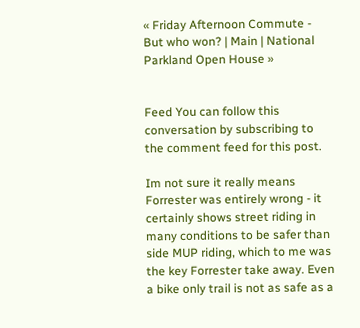« Friday Afternoon Commute - But who won? | Main | National Parkland Open House »


Feed You can follow this conversation by subscribing to the comment feed for this post.

Im not sure it really means Forrester was entirely wrong - it certainly shows street riding in many conditions to be safer than side MUP riding, which to me was the key Forrester take away. Even a bike only trail is not as safe as a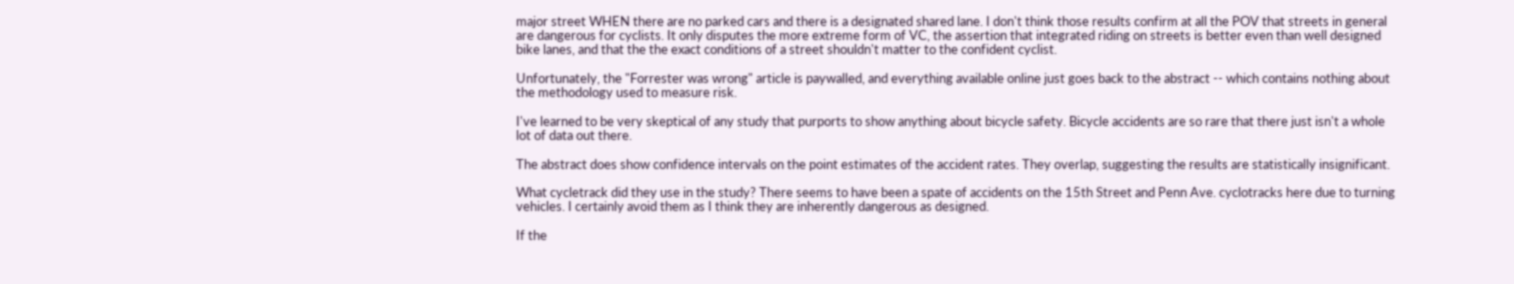major street WHEN there are no parked cars and there is a designated shared lane. I don't think those results confirm at all the POV that streets in general are dangerous for cyclists. It only disputes the more extreme form of VC, the assertion that integrated riding on streets is better even than well designed bike lanes, and that the the exact conditions of a street shouldn't matter to the confident cyclist.

Unfortunately, the "Forrester was wrong" article is paywalled, and everything available online just goes back to the abstract -- which contains nothing about the methodology used to measure risk.

I've learned to be very skeptical of any study that purports to show anything about bicycle safety. Bicycle accidents are so rare that there just isn't a whole lot of data out there.

The abstract does show confidence intervals on the point estimates of the accident rates. They overlap, suggesting the results are statistically insignificant.

What cycletrack did they use in the study? There seems to have been a spate of accidents on the 15th Street and Penn Ave. cyclotracks here due to turning vehicles. I certainly avoid them as I think they are inherently dangerous as designed.

If the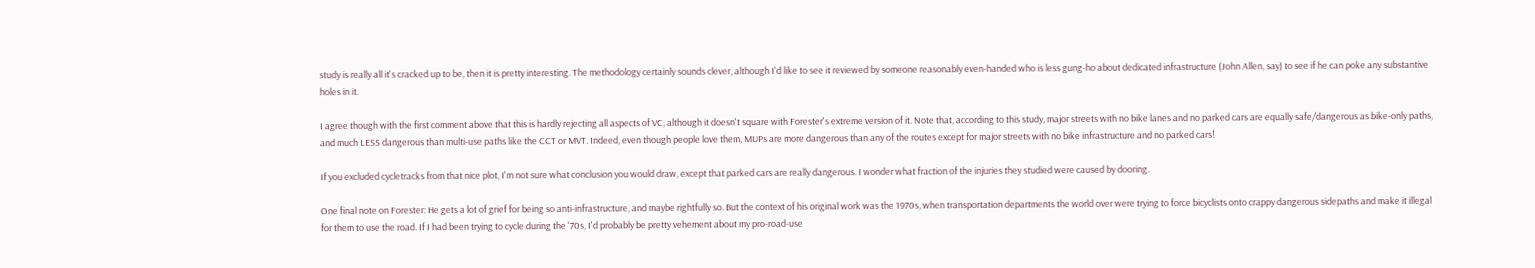study is really all it's cracked up to be, then it is pretty interesting. The methodology certainly sounds clever, although I'd like to see it reviewed by someone reasonably even-handed who is less gung-ho about dedicated infrastructure (John Allen, say) to see if he can poke any substantive holes in it.

I agree though with the first comment above that this is hardly rejecting all aspects of VC, although it doesn't square with Forester's extreme version of it. Note that, according to this study, major streets with no bike lanes and no parked cars are equally safe/dangerous as bike-only paths, and much LESS dangerous than multi-use paths like the CCT or MVT. Indeed, even though people love them, MUPs are more dangerous than any of the routes except for major streets with no bike infrastructure and no parked cars!

If you excluded cycletracks from that nice plot, I'm not sure what conclusion you would draw, except that parked cars are really dangerous. I wonder what fraction of the injuries they studied were caused by dooring.

One final note on Forester: He gets a lot of grief for being so anti-infrastructure, and maybe rightfully so. But the context of his original work was the 1970s, when transportation departments the world over were trying to force bicyclists onto crappy dangerous sidepaths and make it illegal for them to use the road. If I had been trying to cycle during the '70s, I'd probably be pretty vehement about my pro-road-use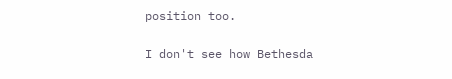position too.

I don't see how Bethesda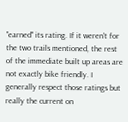"earned" its rating. If it weren't for the two trails mentioned, the rest of the immediate built up areas are not exactly bike friendly. I generally respect those ratings but really the current on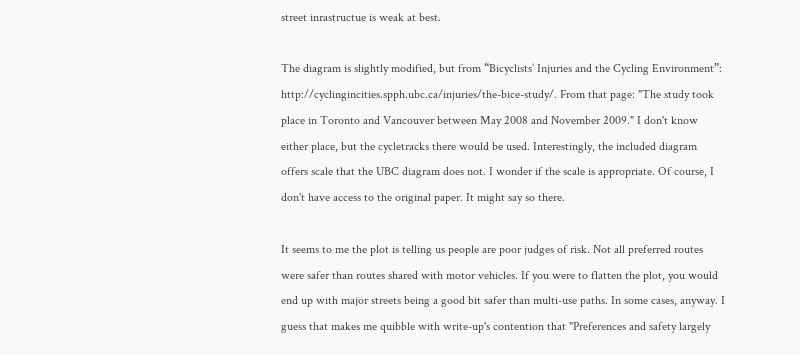street inrastructue is weak at best.

The diagram is slightly modified, but from “Bicyclists’ Injuries and the Cycling Environment”: http://cyclingincities.spph.ubc.ca/injuries/the-bice-study/. From that page: "The study took place in Toronto and Vancouver between May 2008 and November 2009." I don't know either place, but the cycletracks there would be used. Interestingly, the included diagram offers scale that the UBC diagram does not. I wonder if the scale is appropriate. Of course, I don't have access to the original paper. It might say so there.

It seems to me the plot is telling us people are poor judges of risk. Not all preferred routes were safer than routes shared with motor vehicles. If you were to flatten the plot, you would end up with major streets being a good bit safer than multi-use paths. In some cases, anyway. I guess that makes me quibble with write-up's contention that "Preferences and safety largely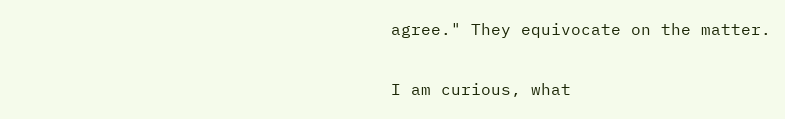agree." They equivocate on the matter.

I am curious, what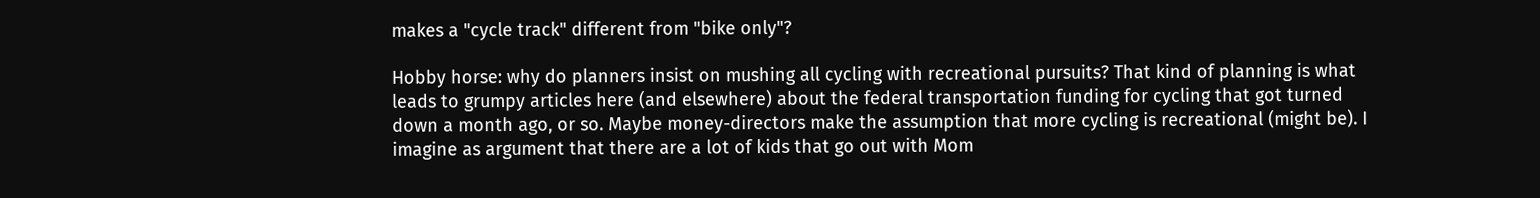makes a "cycle track" different from "bike only"?

Hobby horse: why do planners insist on mushing all cycling with recreational pursuits? That kind of planning is what leads to grumpy articles here (and elsewhere) about the federal transportation funding for cycling that got turned down a month ago, or so. Maybe money-directors make the assumption that more cycling is recreational (might be). I imagine as argument that there are a lot of kids that go out with Mom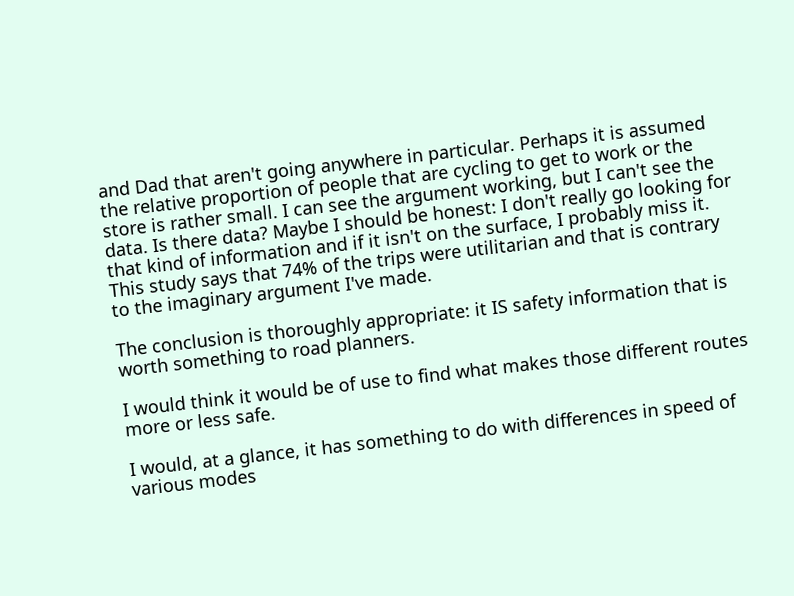and Dad that aren't going anywhere in particular. Perhaps it is assumed the relative proportion of people that are cycling to get to work or the store is rather small. I can see the argument working, but I can't see the data. Is there data? Maybe I should be honest: I don't really go looking for that kind of information and if it isn't on the surface, I probably miss it. This study says that 74% of the trips were utilitarian and that is contrary to the imaginary argument I've made.

The conclusion is thoroughly appropriate: it IS safety information that is worth something to road planners.

I would think it would be of use to find what makes those different routes more or less safe.

I would, at a glance, it has something to do with differences in speed of various modes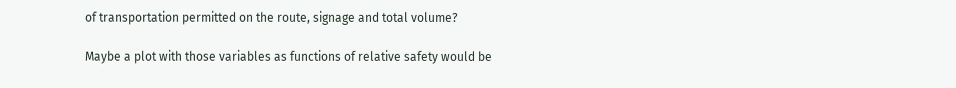of transportation permitted on the route, signage and total volume?

Maybe a plot with those variables as functions of relative safety would be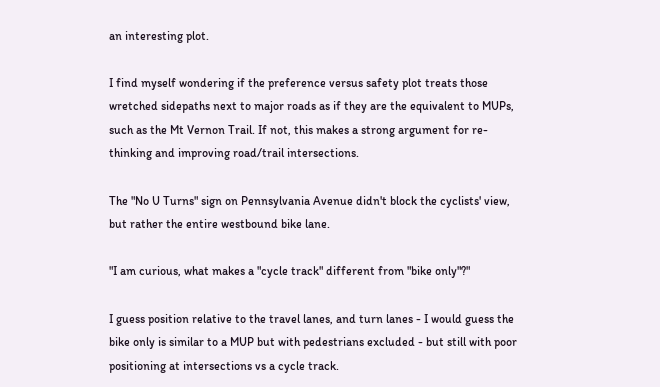an interesting plot.

I find myself wondering if the preference versus safety plot treats those wretched sidepaths next to major roads as if they are the equivalent to MUPs, such as the Mt Vernon Trail. If not, this makes a strong argument for re-thinking and improving road/trail intersections.

The "No U Turns" sign on Pennsylvania Avenue didn't block the cyclists' view, but rather the entire westbound bike lane.

"I am curious, what makes a "cycle track" different from "bike only"?"

I guess position relative to the travel lanes, and turn lanes - I would guess the bike only is similar to a MUP but with pedestrians excluded - but still with poor positioning at intersections vs a cycle track.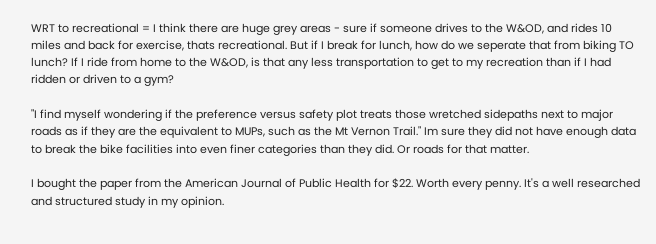WRT to recreational = I think there are huge grey areas - sure if someone drives to the W&OD, and rides 10 miles and back for exercise, thats recreational. But if I break for lunch, how do we seperate that from biking TO lunch? If I ride from home to the W&OD, is that any less transportation to get to my recreation than if I had ridden or driven to a gym?

"I find myself wondering if the preference versus safety plot treats those wretched sidepaths next to major roads as if they are the equivalent to MUPs, such as the Mt Vernon Trail." Im sure they did not have enough data to break the bike facilities into even finer categories than they did. Or roads for that matter.

I bought the paper from the American Journal of Public Health for $22. Worth every penny. It's a well researched and structured study in my opinion.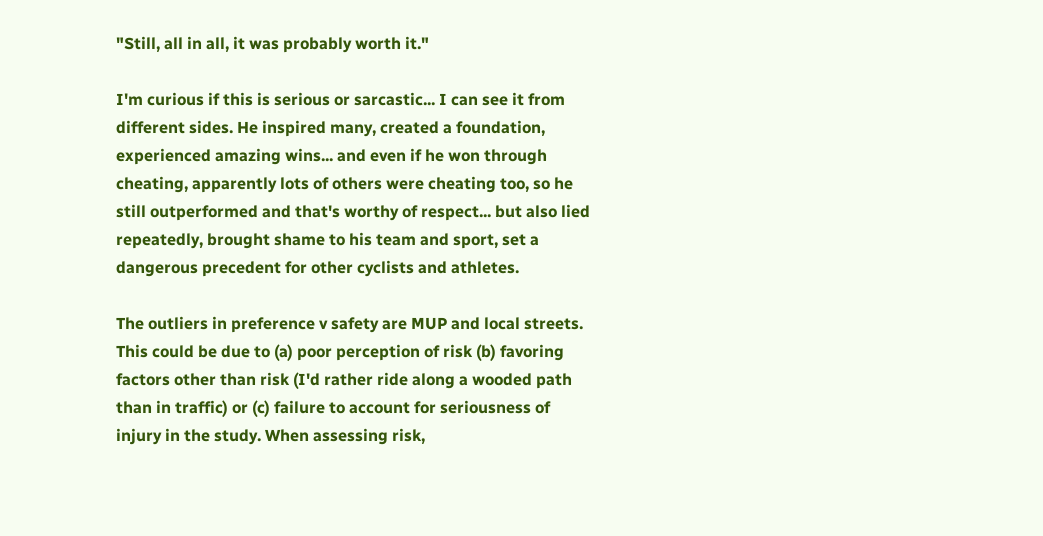"Still, all in all, it was probably worth it."

I'm curious if this is serious or sarcastic... I can see it from different sides. He inspired many, created a foundation, experienced amazing wins... and even if he won through cheating, apparently lots of others were cheating too, so he still outperformed and that's worthy of respect... but also lied repeatedly, brought shame to his team and sport, set a dangerous precedent for other cyclists and athletes.

The outliers in preference v safety are MUP and local streets. This could be due to (a) poor perception of risk (b) favoring factors other than risk (I'd rather ride along a wooded path than in traffic) or (c) failure to account for seriousness of injury in the study. When assessing risk,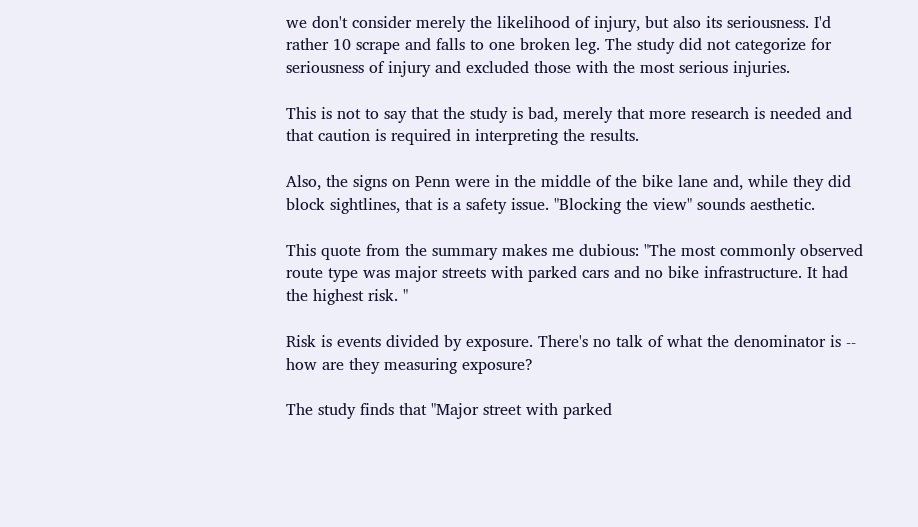we don't consider merely the likelihood of injury, but also its seriousness. I'd rather 10 scrape and falls to one broken leg. The study did not categorize for seriousness of injury and excluded those with the most serious injuries.

This is not to say that the study is bad, merely that more research is needed and that caution is required in interpreting the results.

Also, the signs on Penn were in the middle of the bike lane and, while they did block sightlines, that is a safety issue. "Blocking the view" sounds aesthetic.

This quote from the summary makes me dubious: "The most commonly observed route type was major streets with parked cars and no bike infrastructure. It had the highest risk. "

Risk is events divided by exposure. There's no talk of what the denominator is -- how are they measuring exposure?

The study finds that "Major street with parked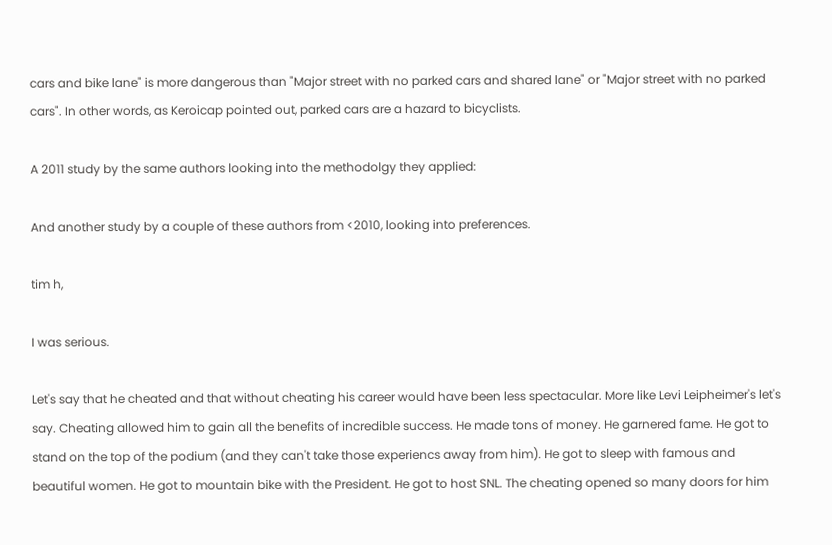cars and bike lane" is more dangerous than "Major street with no parked cars and shared lane" or "Major street with no parked cars". In other words, as Keroicap pointed out, parked cars are a hazard to bicyclists.

A 2011 study by the same authors looking into the methodolgy they applied:

And another study by a couple of these authors from <2010, looking into preferences.

tim h,

I was serious.

Let's say that he cheated and that without cheating his career would have been less spectacular. More like Levi Leipheimer's let's say. Cheating allowed him to gain all the benefits of incredible success. He made tons of money. He garnered fame. He got to stand on the top of the podium (and they can't take those experiencs away from him). He got to sleep with famous and beautiful women. He got to mountain bike with the President. He got to host SNL. The cheating opened so many doors for him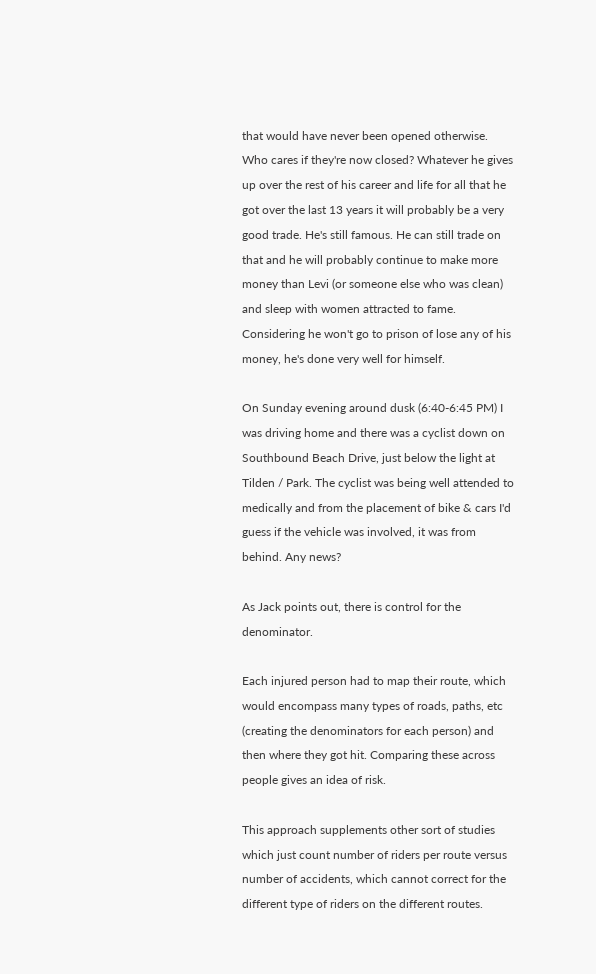that would have never been opened otherwise. Who cares if they're now closed? Whatever he gives up over the rest of his career and life for all that he got over the last 13 years it will probably be a very good trade. He's still famous. He can still trade on that and he will probably continue to make more money than Levi (or someone else who was clean) and sleep with women attracted to fame. Considering he won't go to prison of lose any of his money, he's done very well for himself.

On Sunday evening around dusk (6:40-6:45 PM) I was driving home and there was a cyclist down on Southbound Beach Drive, just below the light at Tilden / Park. The cyclist was being well attended to medically and from the placement of bike & cars I'd guess if the vehicle was involved, it was from behind. Any news?

As Jack points out, there is control for the denominator.

Each injured person had to map their route, which would encompass many types of roads, paths, etc (creating the denominators for each person) and then where they got hit. Comparing these across people gives an idea of risk.

This approach supplements other sort of studies which just count number of riders per route versus number of accidents, which cannot correct for the different type of riders on the different routes.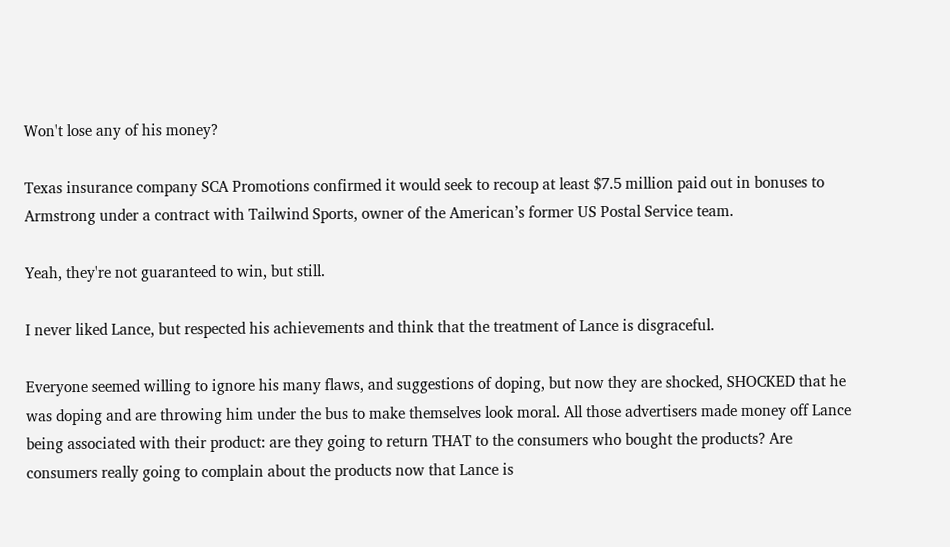Won't lose any of his money?

Texas insurance company SCA Promotions confirmed it would seek to recoup at least $7.5 million paid out in bonuses to Armstrong under a contract with Tailwind Sports, owner of the American’s former US Postal Service team.

Yeah, they're not guaranteed to win, but still.

I never liked Lance, but respected his achievements and think that the treatment of Lance is disgraceful.

Everyone seemed willing to ignore his many flaws, and suggestions of doping, but now they are shocked, SHOCKED that he was doping and are throwing him under the bus to make themselves look moral. All those advertisers made money off Lance being associated with their product: are they going to return THAT to the consumers who bought the products? Are consumers really going to complain about the products now that Lance is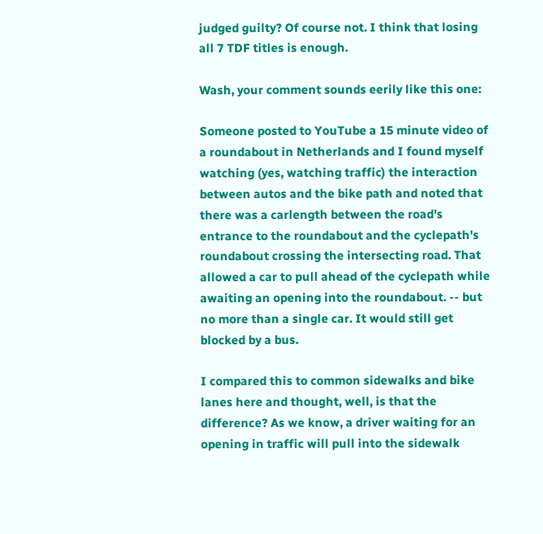judged guilty? Of course not. I think that losing all 7 TDF titles is enough.

Wash, your comment sounds eerily like this one:

Someone posted to YouTube a 15 minute video of a roundabout in Netherlands and I found myself watching (yes, watching traffic) the interaction between autos and the bike path and noted that there was a carlength between the road's entrance to the roundabout and the cyclepath's roundabout crossing the intersecting road. That allowed a car to pull ahead of the cyclepath while awaiting an opening into the roundabout. -- but no more than a single car. It would still get blocked by a bus.

I compared this to common sidewalks and bike lanes here and thought, well, is that the difference? As we know, a driver waiting for an opening in traffic will pull into the sidewalk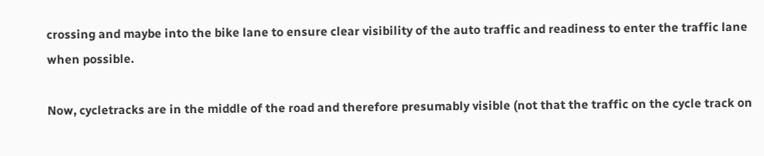crossing and maybe into the bike lane to ensure clear visibility of the auto traffic and readiness to enter the traffic lane when possible.

Now, cycletracks are in the middle of the road and therefore presumably visible (not that the traffic on the cycle track on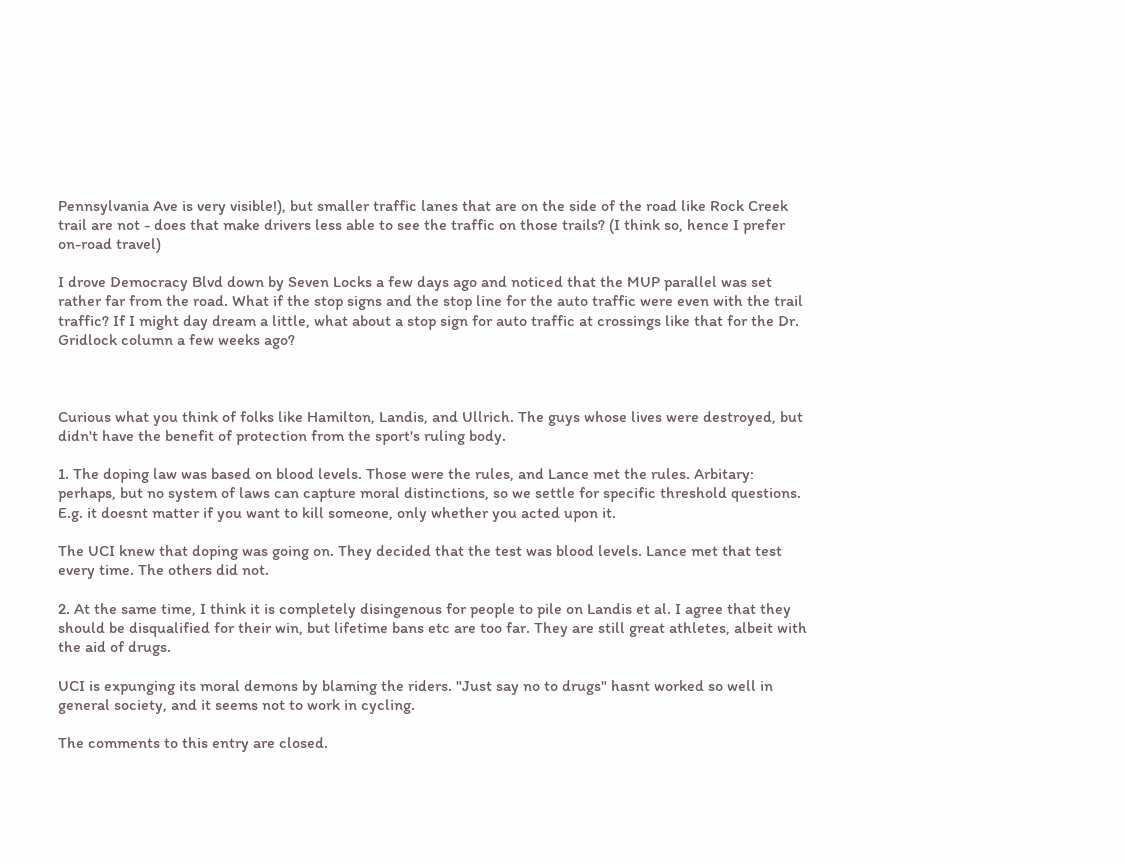Pennsylvania Ave is very visible!), but smaller traffic lanes that are on the side of the road like Rock Creek trail are not - does that make drivers less able to see the traffic on those trails? (I think so, hence I prefer on-road travel)

I drove Democracy Blvd down by Seven Locks a few days ago and noticed that the MUP parallel was set rather far from the road. What if the stop signs and the stop line for the auto traffic were even with the trail traffic? If I might day dream a little, what about a stop sign for auto traffic at crossings like that for the Dr. Gridlock column a few weeks ago?



Curious what you think of folks like Hamilton, Landis, and Ullrich. The guys whose lives were destroyed, but didn't have the benefit of protection from the sport's ruling body.

1. The doping law was based on blood levels. Those were the rules, and Lance met the rules. Arbitary: perhaps, but no system of laws can capture moral distinctions, so we settle for specific threshold questions. E.g. it doesnt matter if you want to kill someone, only whether you acted upon it.

The UCI knew that doping was going on. They decided that the test was blood levels. Lance met that test every time. The others did not.

2. At the same time, I think it is completely disingenous for people to pile on Landis et al. I agree that they should be disqualified for their win, but lifetime bans etc are too far. They are still great athletes, albeit with the aid of drugs.

UCI is expunging its moral demons by blaming the riders. "Just say no to drugs" hasnt worked so well in general society, and it seems not to work in cycling.

The comments to this entry are closed.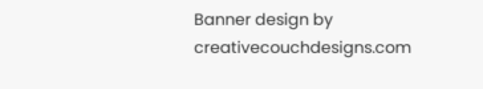Banner design by creativecouchdesigns.com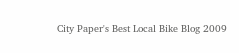City Paper's Best Local Bike Blog 2009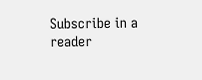Subscribe in a reader